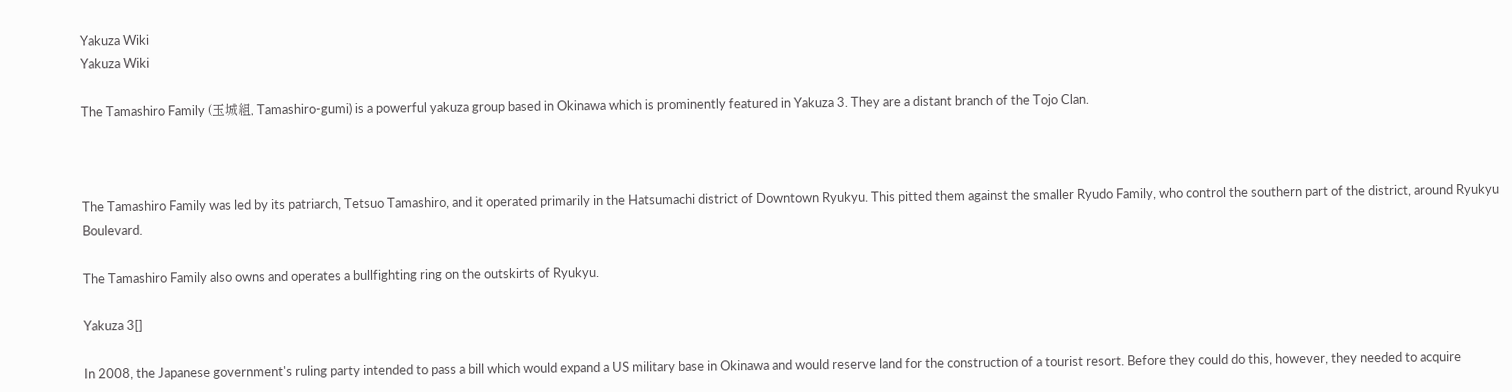Yakuza Wiki
Yakuza Wiki

The Tamashiro Family (玉城組, Tamashiro-gumi) is a powerful yakuza group based in Okinawa which is prominently featured in Yakuza 3. They are a distant branch of the Tojo Clan.



The Tamashiro Family was led by its patriarch, Tetsuo Tamashiro, and it operated primarily in the Hatsumachi district of Downtown Ryukyu. This pitted them against the smaller Ryudo Family, who control the southern part of the district, around Ryukyu Boulevard.

The Tamashiro Family also owns and operates a bullfighting ring on the outskirts of Ryukyu.

Yakuza 3[]

In 2008, the Japanese government's ruling party intended to pass a bill which would expand a US military base in Okinawa and would reserve land for the construction of a tourist resort. Before they could do this, however, they needed to acquire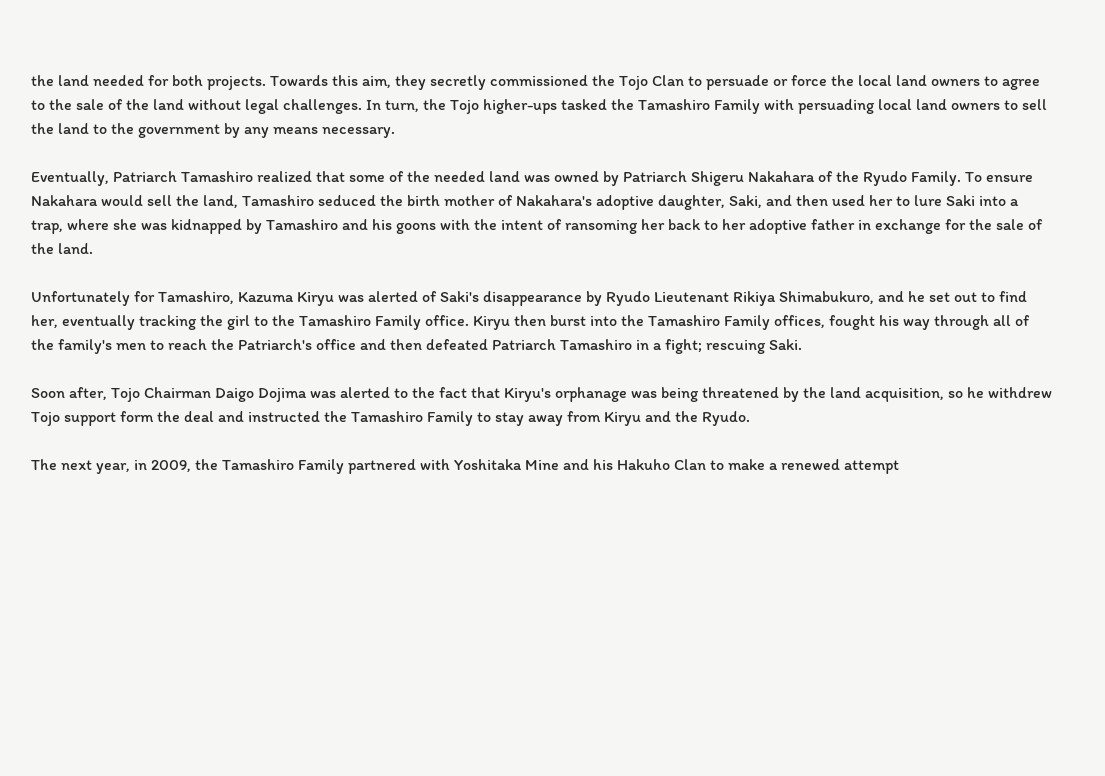the land needed for both projects. Towards this aim, they secretly commissioned the Tojo Clan to persuade or force the local land owners to agree to the sale of the land without legal challenges. In turn, the Tojo higher-ups tasked the Tamashiro Family with persuading local land owners to sell the land to the government by any means necessary.

Eventually, Patriarch Tamashiro realized that some of the needed land was owned by Patriarch Shigeru Nakahara of the Ryudo Family. To ensure Nakahara would sell the land, Tamashiro seduced the birth mother of Nakahara's adoptive daughter, Saki, and then used her to lure Saki into a trap, where she was kidnapped by Tamashiro and his goons with the intent of ransoming her back to her adoptive father in exchange for the sale of the land.

Unfortunately for Tamashiro, Kazuma Kiryu was alerted of Saki's disappearance by Ryudo Lieutenant Rikiya Shimabukuro, and he set out to find her, eventually tracking the girl to the Tamashiro Family office. Kiryu then burst into the Tamashiro Family offices, fought his way through all of the family's men to reach the Patriarch's office and then defeated Patriarch Tamashiro in a fight; rescuing Saki.

Soon after, Tojo Chairman Daigo Dojima was alerted to the fact that Kiryu's orphanage was being threatened by the land acquisition, so he withdrew Tojo support form the deal and instructed the Tamashiro Family to stay away from Kiryu and the Ryudo.

The next year, in 2009, the Tamashiro Family partnered with Yoshitaka Mine and his Hakuho Clan to make a renewed attempt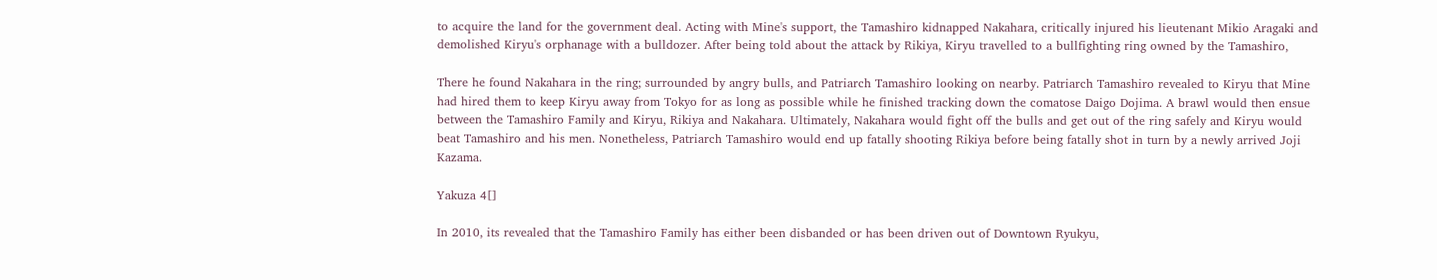to acquire the land for the government deal. Acting with Mine's support, the Tamashiro kidnapped Nakahara, critically injured his lieutenant Mikio Aragaki and demolished Kiryu's orphanage with a bulldozer. After being told about the attack by Rikiya, Kiryu travelled to a bullfighting ring owned by the Tamashiro,

There he found Nakahara in the ring; surrounded by angry bulls, and Patriarch Tamashiro looking on nearby. Patriarch Tamashiro revealed to Kiryu that Mine had hired them to keep Kiryu away from Tokyo for as long as possible while he finished tracking down the comatose Daigo Dojima. A brawl would then ensue between the Tamashiro Family and Kiryu, Rikiya and Nakahara. Ultimately, Nakahara would fight off the bulls and get out of the ring safely and Kiryu would beat Tamashiro and his men. Nonetheless, Patriarch Tamashiro would end up fatally shooting Rikiya before being fatally shot in turn by a newly arrived Joji Kazama.

Yakuza 4[]

In 2010, its revealed that the Tamashiro Family has either been disbanded or has been driven out of Downtown Ryukyu,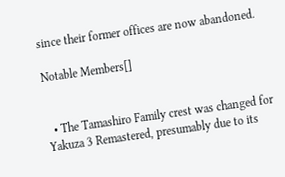since their former offices are now abandoned.

Notable Members[]


  • The Tamashiro Family crest was changed for Yakuza 3 Remastered, presumably due to its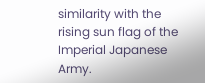similarity with the rising sun flag of the Imperial Japanese Army.